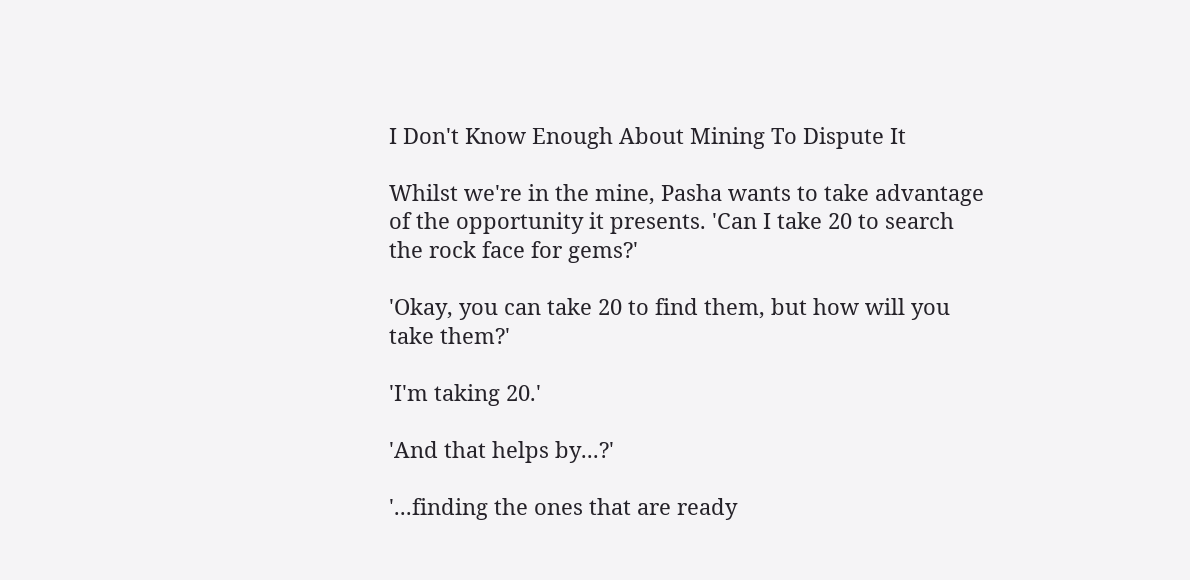I Don't Know Enough About Mining To Dispute It

Whilst we're in the mine, Pasha wants to take advantage of the opportunity it presents. 'Can I take 20 to search the rock face for gems?'

'Okay, you can take 20 to find them, but how will you take them?'

'I'm taking 20.'

'And that helps by...?'

'...finding the ones that are ready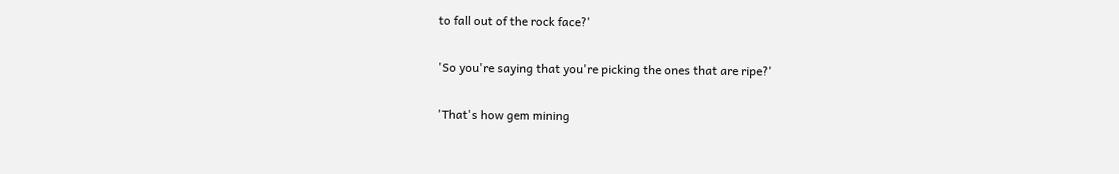to fall out of the rock face?'

'So you're saying that you're picking the ones that are ripe?'

'That's how gem mining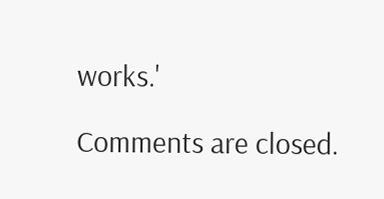works.'

Comments are closed.